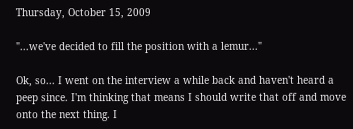Thursday, October 15, 2009

"...we've decided to fill the position with a lemur..."

Ok, so... I went on the interview a while back and haven't heard a peep since. I'm thinking that means I should write that off and move onto the next thing. I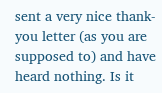sent a very nice thank-you letter (as you are supposed to) and have heard nothing. Is it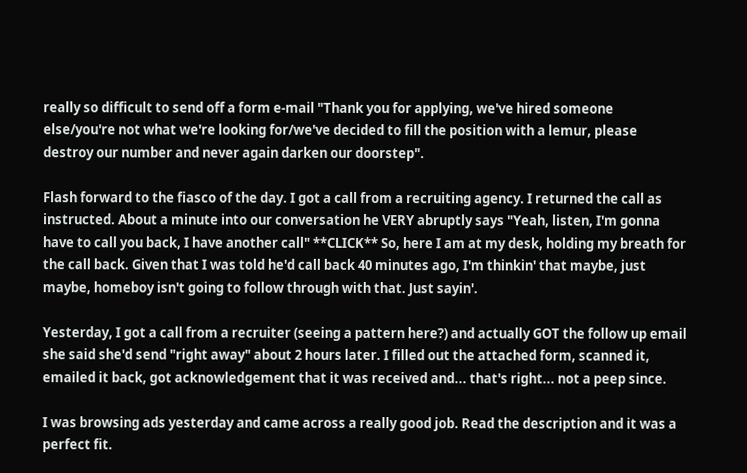really so difficult to send off a form e-mail "Thank you for applying, we've hired someone else/you're not what we're looking for/we've decided to fill the position with a lemur, please destroy our number and never again darken our doorstep".

Flash forward to the fiasco of the day. I got a call from a recruiting agency. I returned the call as instructed. About a minute into our conversation he VERY abruptly says "Yeah, listen, I'm gonna have to call you back, I have another call" **CLICK** So, here I am at my desk, holding my breath for the call back. Given that I was told he'd call back 40 minutes ago, I'm thinkin' that maybe, just maybe, homeboy isn't going to follow through with that. Just sayin'.

Yesterday, I got a call from a recruiter (seeing a pattern here?) and actually GOT the follow up email she said she'd send "right away" about 2 hours later. I filled out the attached form, scanned it, emailed it back, got acknowledgement that it was received and... that's right... not a peep since.

I was browsing ads yesterday and came across a really good job. Read the description and it was a perfect fit.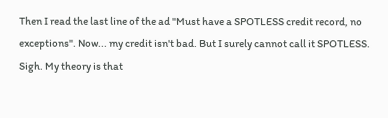Then I read the last line of the ad "Must have a SPOTLESS credit record, no exceptions". Now... my credit isn't bad. But I surely cannot call it SPOTLESS. Sigh. My theory is that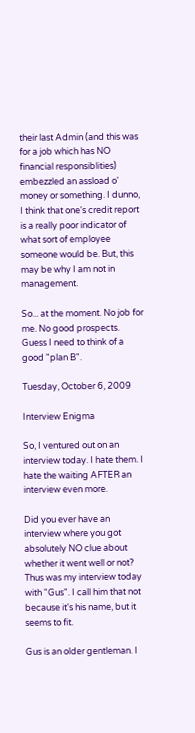their last Admin (and this was for a job which has NO financial responsiblities) embezzled an assload o' money or something. I dunno, I think that one's credit report is a really poor indicator of what sort of employee someone would be. But, this may be why I am not in management.

So... at the moment. No job for me. No good prospects. Guess I need to think of a good "plan B".

Tuesday, October 6, 2009

Interview Enigma

So, I ventured out on an interview today. I hate them. I hate the waiting AFTER an interview even more.

Did you ever have an interview where you got absolutely NO clue about whether it went well or not? Thus was my interview today with "Gus". I call him that not because it's his name, but it seems to fit.

Gus is an older gentleman. I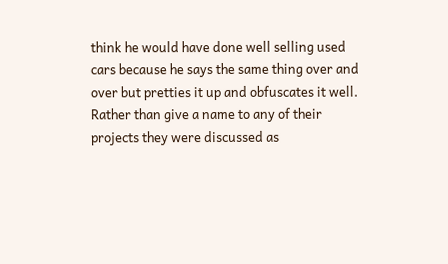think he would have done well selling used cars because he says the same thing over and over but pretties it up and obfuscates it well. Rather than give a name to any of their projects they were discussed as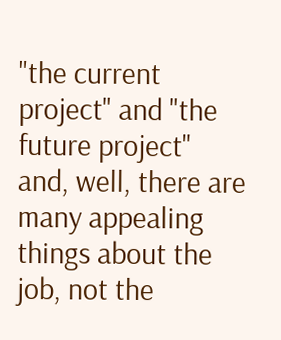"the current project" and "the future project" and, well, there are many appealing things about the job, not the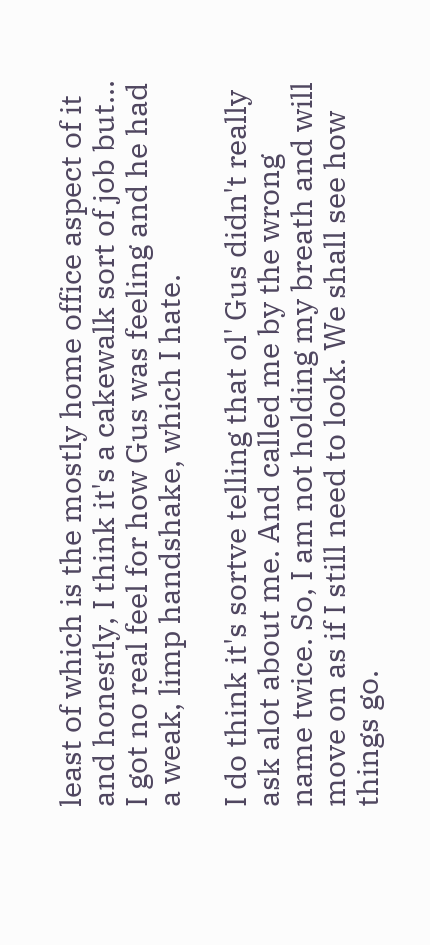least of which is the mostly home office aspect of it and honestly, I think it's a cakewalk sort of job but... I got no real feel for how Gus was feeling and he had a weak, limp handshake, which I hate.

I do think it's sortve telling that ol' Gus didn't really ask alot about me. And called me by the wrong name twice. So, I am not holding my breath and will move on as if I still need to look. We shall see how things go.